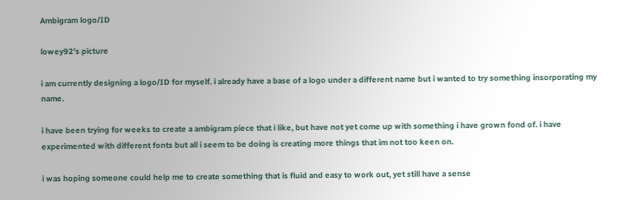Ambigram logo/ID

lowey92's picture

i am currently designing a logo/ID for myself. i already have a base of a logo under a different name but i wanted to try something insorporating my name.

i have been trying for weeks to create a ambigram piece that i like, but have not yet come up with something i have grown fond of. i have experimented with different fonts but all i seem to be doing is creating more things that im not too keen on.

i was hoping someone could help me to create something that is fluid and easy to work out, yet still have a sense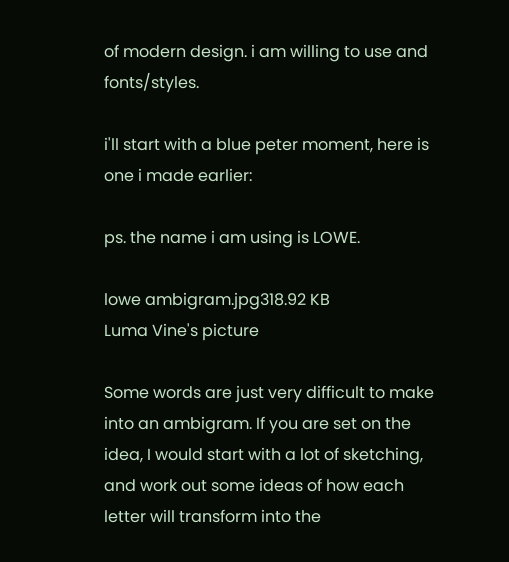of modern design. i am willing to use and fonts/styles.

i'll start with a blue peter moment, here is one i made earlier:

ps. the name i am using is LOWE.

lowe ambigram.jpg318.92 KB
Luma Vine's picture

Some words are just very difficult to make into an ambigram. If you are set on the idea, I would start with a lot of sketching, and work out some ideas of how each letter will transform into the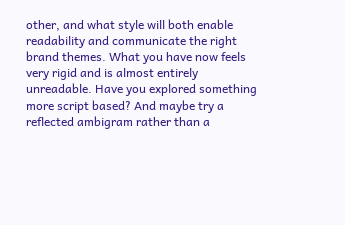other, and what style will both enable readability and communicate the right brand themes. What you have now feels very rigid and is almost entirely unreadable. Have you explored something more script based? And maybe try a reflected ambigram rather than a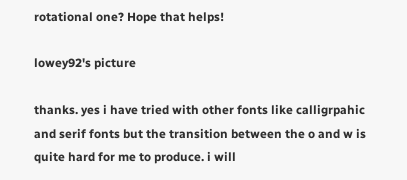rotational one? Hope that helps!

lowey92's picture

thanks. yes i have tried with other fonts like calligrpahic and serif fonts but the transition between the o and w is quite hard for me to produce. i will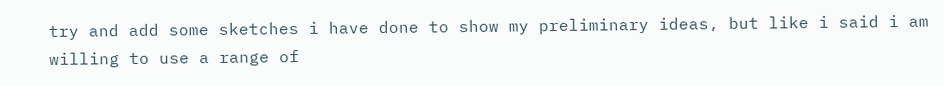try and add some sketches i have done to show my preliminary ideas, but like i said i am willing to use a range of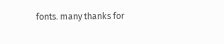fonts. many thanks for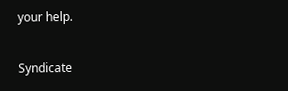your help.

Syndicate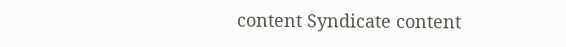content Syndicate content